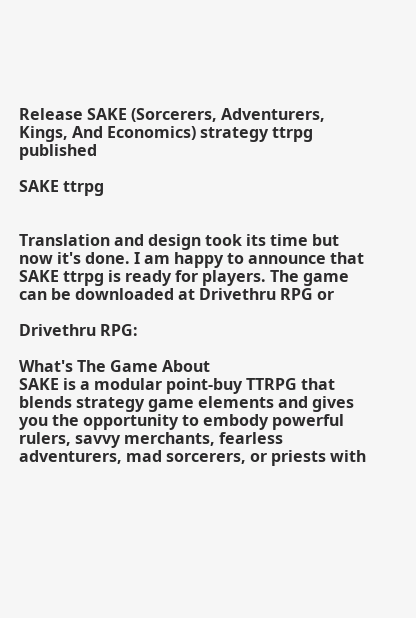Release SAKE (Sorcerers, Adventurers, Kings, And Economics) strategy ttrpg published

SAKE ttrpg


Translation and design took its time but now it's done. I am happy to announce that SAKE ttrpg is ready for players. The game can be downloaded at Drivethru RPG or

Drivethru RPG:

What's The Game About
SAKE is a modular point-buy TTRPG that blends strategy game elements and gives you the opportunity to embody powerful rulers, savvy merchants, fearless adventurers, mad sorcerers, or priests with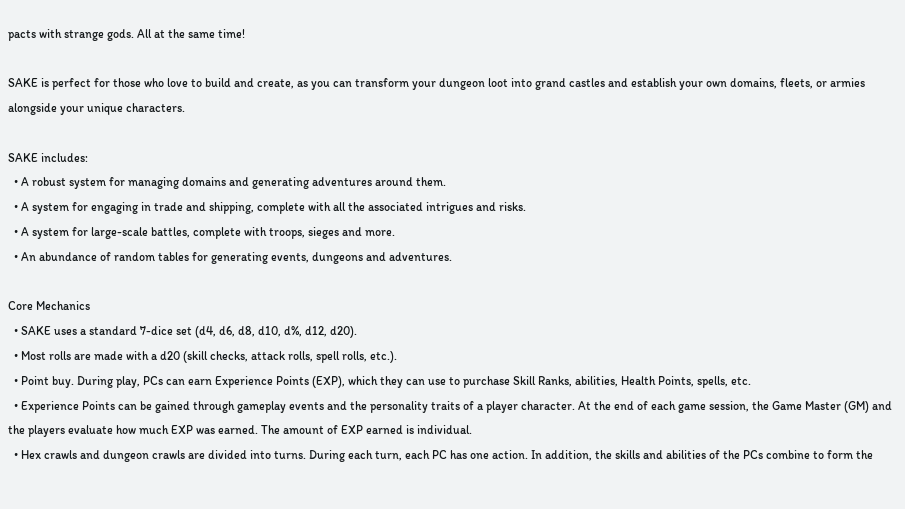pacts with strange gods. All at the same time!

SAKE is perfect for those who love to build and create, as you can transform your dungeon loot into grand castles and establish your own domains, fleets, or armies alongside your unique characters.

SAKE includes:
  • A robust system for managing domains and generating adventures around them.
  • A system for engaging in trade and shipping, complete with all the associated intrigues and risks.
  • A system for large-scale battles, complete with troops, sieges and more.
  • An abundance of random tables for generating events, dungeons and adventures.

Core Mechanics
  • SAKE uses a standard 7-dice set (d4, d6, d8, d10, d%, d12, d20).
  • Most rolls are made with a d20 (skill checks, attack rolls, spell rolls, etc.).
  • Point buy. During play, PCs can earn Experience Points (EXP), which they can use to purchase Skill Ranks, abilities, Health Points, spells, etc.
  • Experience Points can be gained through gameplay events and the personality traits of a player character. At the end of each game session, the Game Master (GM) and the players evaluate how much EXP was earned. The amount of EXP earned is individual.
  • Hex crawls and dungeon crawls are divided into turns. During each turn, each PC has one action. In addition, the skills and abilities of the PCs combine to form the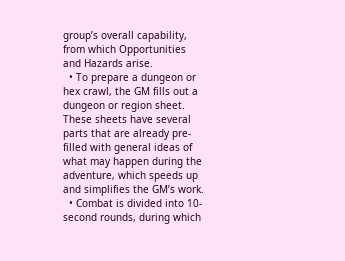group’s overall capability, from which Opportunities and Hazards arise.
  • To prepare a dungeon or hex crawl, the GM fills out a dungeon or region sheet. These sheets have several parts that are already pre-filled with general ideas of what may happen during the adventure, which speeds up and simplifies the GM’s work.
  • Combat is divided into 10-second rounds, during which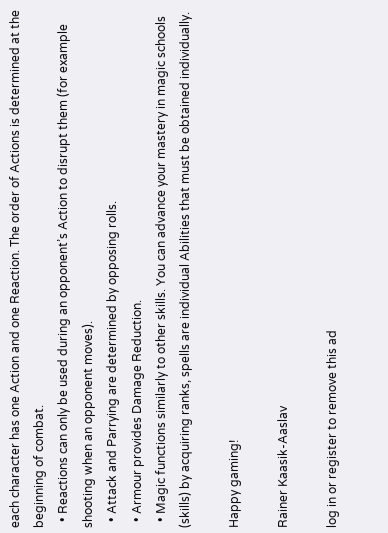each character has one Action and one Reaction. The order of Actions is determined at the beginning of combat.
  • Reactions can only be used during an opponent’s Action to disrupt them (for example shooting when an opponent moves).
  • Attack and Parrying are determined by opposing rolls.
  • Armour provides Damage Reduction.
  • Magic functions similarly to other skills. You can advance your mastery in magic schools (skills) by acquiring ranks, spells are individual Abilities that must be obtained individually.

Happy gaming!

Rainer Kaasik-Aaslav

log in or register to remove this ad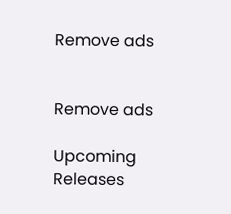Remove ads


Remove ads

Upcoming Releases